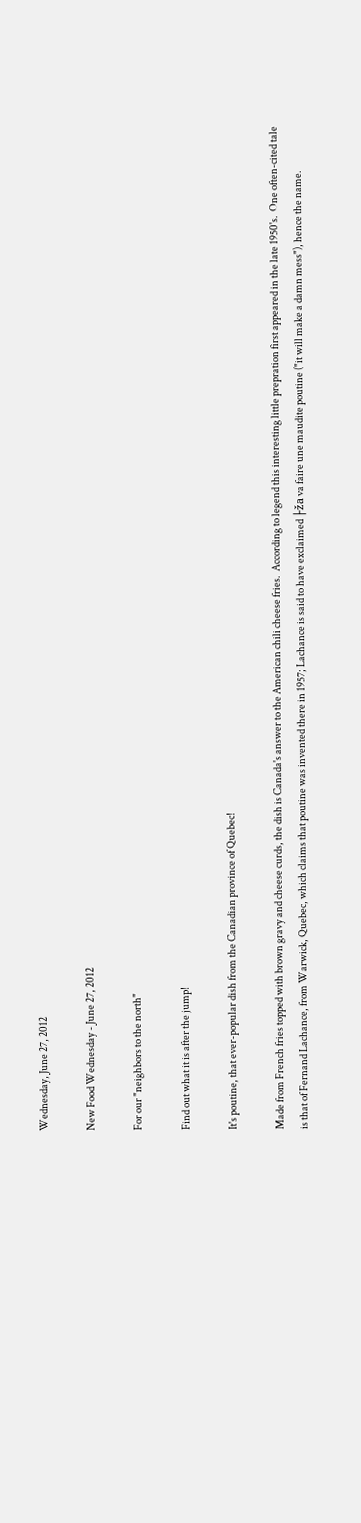Wednesday, June 27, 2012

New Food Wednesday - June 27, 2012

For our "neighbors to the north"

Find out what it is after the jump!

It's poutine, that ever-popular dish from the Canadian province of Quebec!

Made from French fries topped with brown gravy and cheese curds, the dish is Canada's answer to the American chili cheese fries.  According to legend this interesting little prepration first appeared in the late 1950's.  One often-cited tale is that of Fernand Lachance, from Warwick, Quebec, which claims that poutine was invented there in 1957; Lachance is said to have exclaimed ├ža va faire une maudite poutine ("it will make a damn mess"), hence the name.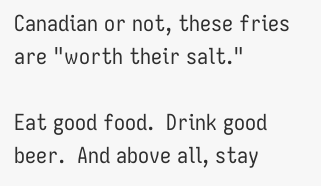Canadian or not, these fries are "worth their salt."

Eat good food.  Drink good beer.  And above all, stay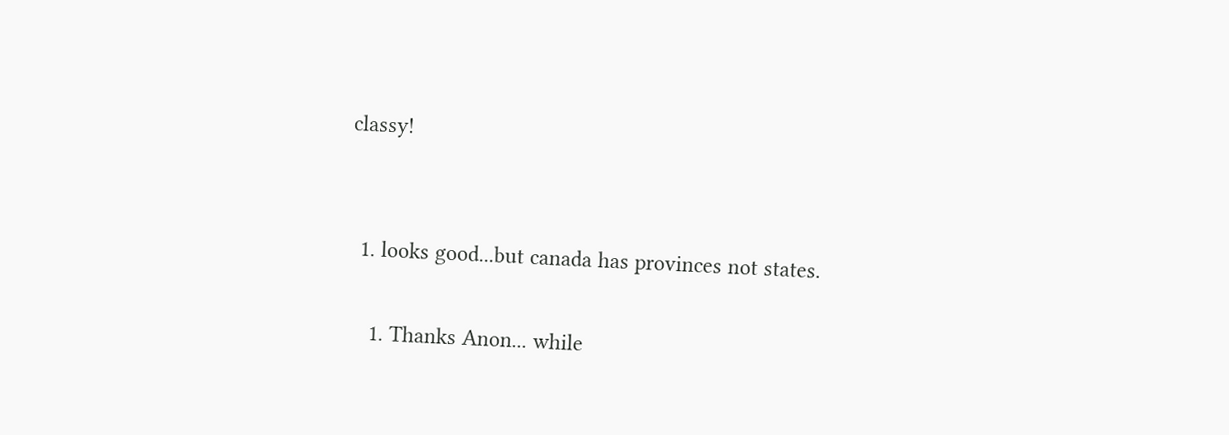classy!


  1. looks good...but canada has provinces not states.

    1. Thanks Anon... while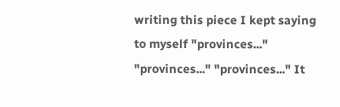writing this piece I kept saying to myself "provinces..." "provinces..." "provinces..." It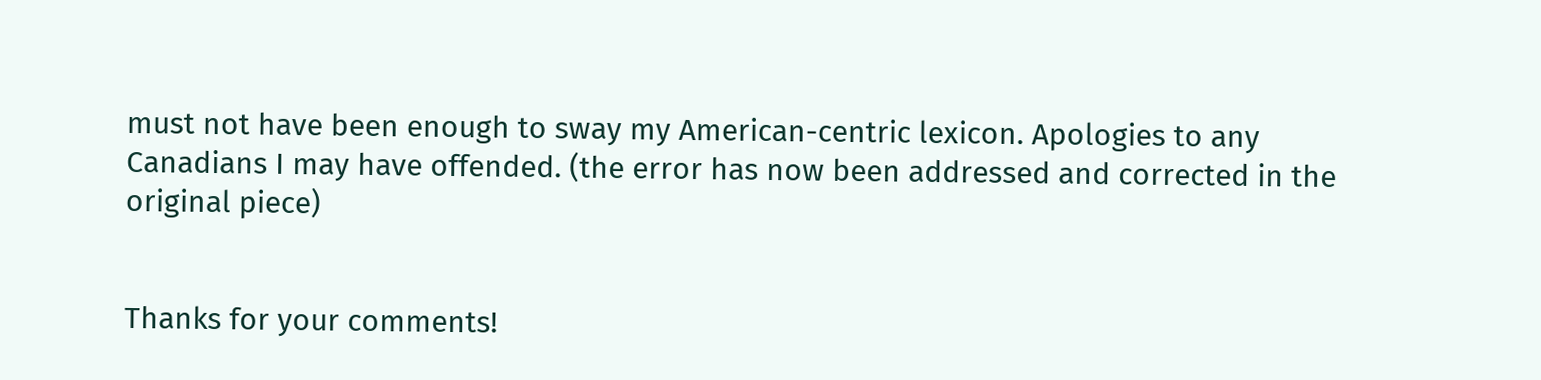must not have been enough to sway my American-centric lexicon. Apologies to any Canadians I may have offended. (the error has now been addressed and corrected in the original piece)


Thanks for your comments!